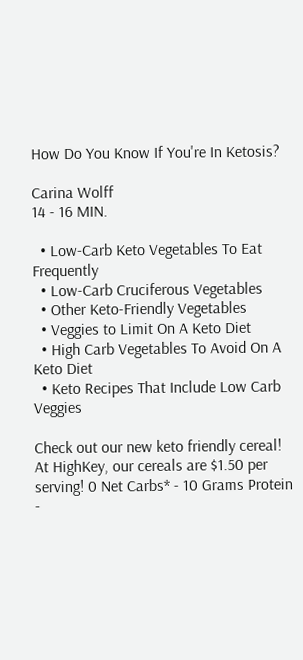How Do You Know If You're In Ketosis?

Carina Wolff
14 - 16 MIN.

  • Low-Carb Keto Vegetables To Eat Frequently
  • Low-Carb Cruciferous Vegetables
  • Other Keto-Friendly Vegetables
  • Veggies to Limit On A Keto Diet
  • High Carb Vegetables To Avoid On A Keto Diet
  • Keto Recipes That Include Low Carb Veggies

Check out our new keto friendly cereal! At HighKey, our cereals are $1.50 per serving! 0 Net Carbs* - 10 Grams Protein -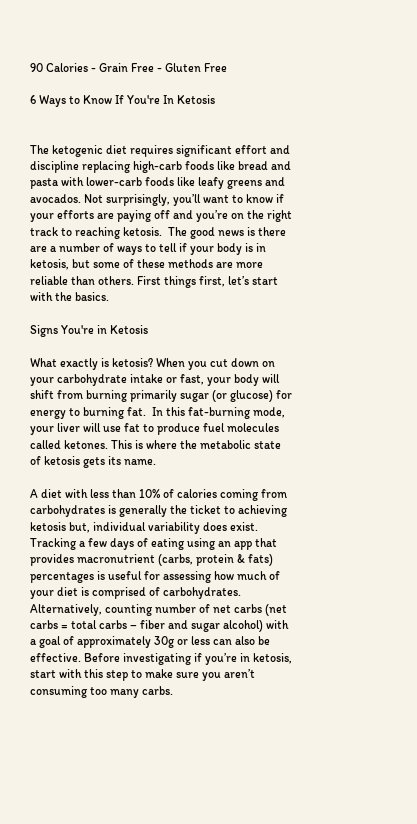90 Calories - Grain Free - Gluten Free

6 Ways to Know If You're In Ketosis


The ketogenic diet requires significant effort and discipline replacing high-carb foods like bread and pasta with lower-carb foods like leafy greens and avocados. Not surprisingly, you’ll want to know if your efforts are paying off and you’re on the right track to reaching ketosis.  The good news is there are a number of ways to tell if your body is in ketosis, but some of these methods are more reliable than others. First things first, let’s start with the basics.

Signs You're in Ketosis

What exactly is ketosis? When you cut down on your carbohydrate intake or fast, your body will shift from burning primarily sugar (or glucose) for energy to burning fat.  In this fat-burning mode, your liver will use fat to produce fuel molecules called ketones. This is where the metabolic state of ketosis gets its name.

A diet with less than 10% of calories coming from carbohydrates is generally the ticket to achieving ketosis but, individual variability does exist. Tracking a few days of eating using an app that provides macronutrient (carbs, protein & fats) percentages is useful for assessing how much of your diet is comprised of carbohydrates. Alternatively, counting number of net carbs (net carbs = total carbs – fiber and sugar alcohol) with a goal of approximately 30g or less can also be effective. Before investigating if you’re in ketosis, start with this step to make sure you aren’t consuming too many carbs.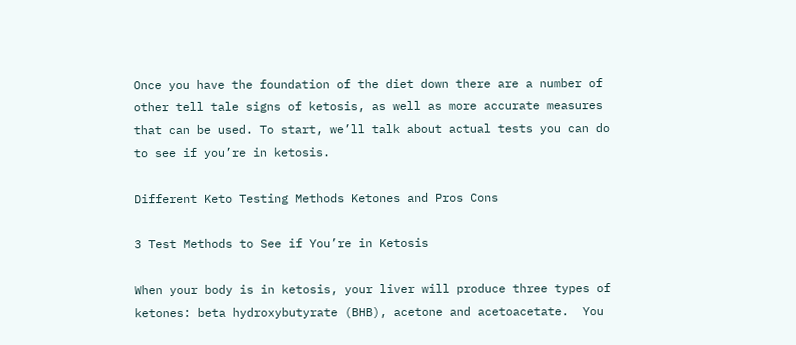Once you have the foundation of the diet down there are a number of other tell tale signs of ketosis, as well as more accurate measures that can be used. To start, we’ll talk about actual tests you can do to see if you’re in ketosis.

Different Keto Testing Methods Ketones and Pros Cons

3 Test Methods to See if You’re in Ketosis

When your body is in ketosis, your liver will produce three types of ketones: beta hydroxybutyrate (BHB), acetone and acetoacetate.  You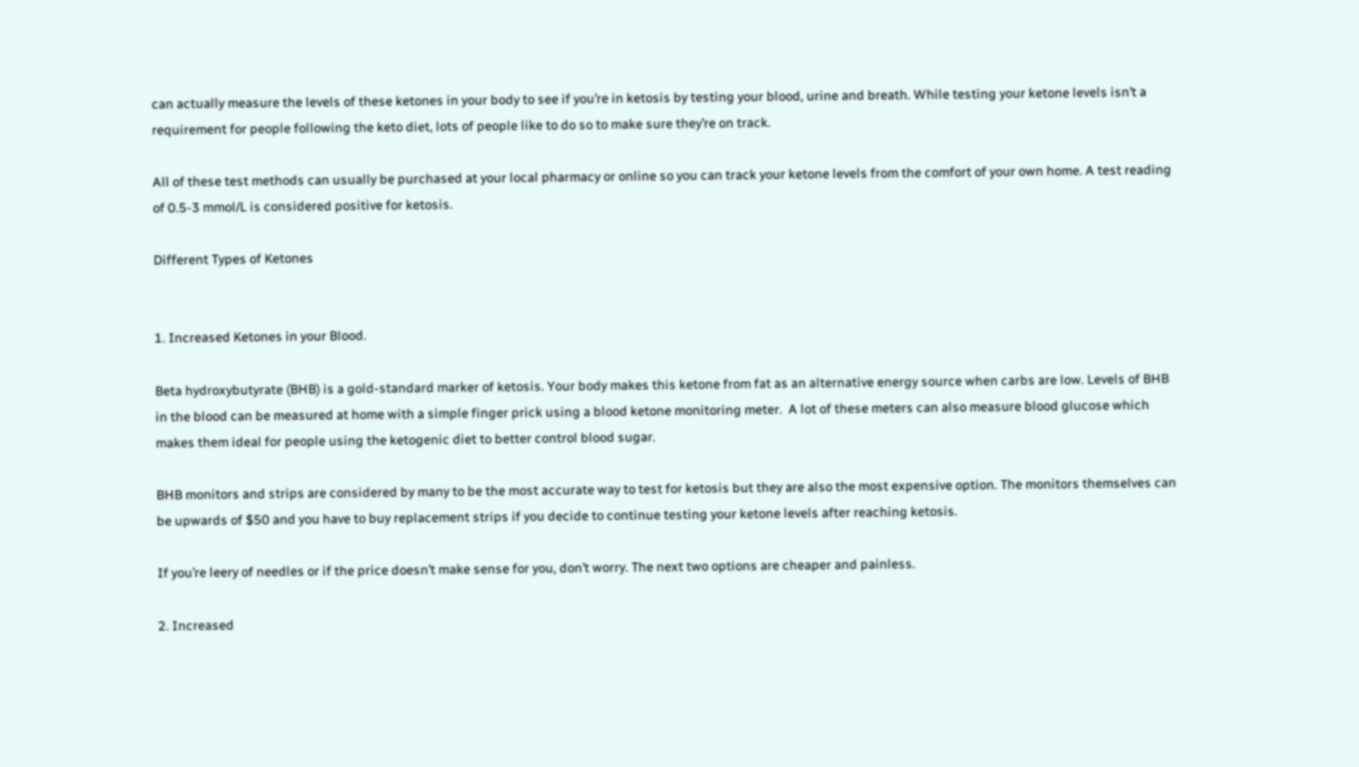can actually measure the levels of these ketones in your body to see if you’re in ketosis by testing your blood, urine and breath. While testing your ketone levels isn’t a requirement for people following the keto diet, lots of people like to do so to make sure they’re on track.

All of these test methods can usually be purchased at your local pharmacy or online so you can track your ketone levels from the comfort of your own home. A test reading of 0.5-3 mmol/L is considered positive for ketosis.

Different Types of Ketones


1. Increased Ketones in your Blood.

Beta hydroxybutyrate (BHB) is a gold-standard marker of ketosis. Your body makes this ketone from fat as an alternative energy source when carbs are low. Levels of BHB in the blood can be measured at home with a simple finger prick using a blood ketone monitoring meter.  A lot of these meters can also measure blood glucose which makes them ideal for people using the ketogenic diet to better control blood sugar.

BHB monitors and strips are considered by many to be the most accurate way to test for ketosis but they are also the most expensive option. The monitors themselves can be upwards of $50 and you have to buy replacement strips if you decide to continue testing your ketone levels after reaching ketosis.

If you’re leery of needles or if the price doesn’t make sense for you, don’t worry. The next two options are cheaper and painless.

2. Increased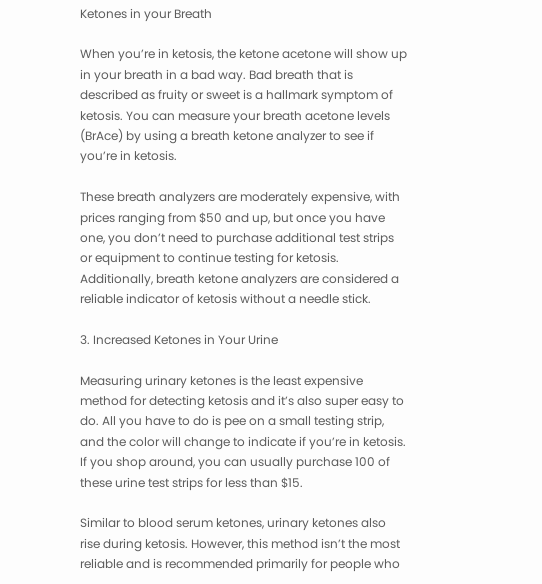Ketones in your Breath

When you’re in ketosis, the ketone acetone will show up in your breath in a bad way. Bad breath that is described as fruity or sweet is a hallmark symptom of ketosis. You can measure your breath acetone levels (BrAce) by using a breath ketone analyzer to see if you’re in ketosis.

These breath analyzers are moderately expensive, with prices ranging from $50 and up, but once you have one, you don’t need to purchase additional test strips or equipment to continue testing for ketosis.  Additionally, breath ketone analyzers are considered a reliable indicator of ketosis without a needle stick.

3. Increased Ketones in Your Urine

Measuring urinary ketones is the least expensive method for detecting ketosis and it’s also super easy to do. All you have to do is pee on a small testing strip, and the color will change to indicate if you’re in ketosis. If you shop around, you can usually purchase 100 of these urine test strips for less than $15.

Similar to blood serum ketones, urinary ketones also rise during ketosis. However, this method isn’t the most reliable and is recommended primarily for people who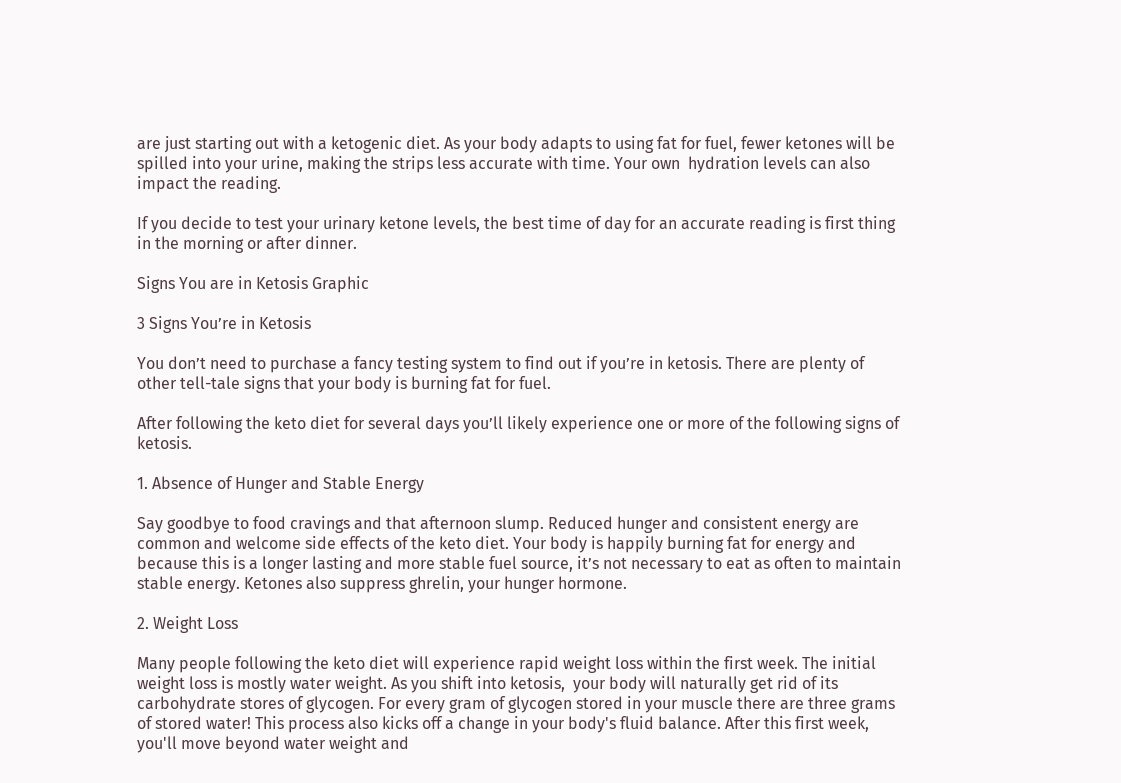are just starting out with a ketogenic diet. As your body adapts to using fat for fuel, fewer ketones will be spilled into your urine, making the strips less accurate with time. Your own  hydration levels can also impact the reading.

If you decide to test your urinary ketone levels, the best time of day for an accurate reading is first thing in the morning or after dinner.

Signs You are in Ketosis Graphic

3 Signs You’re in Ketosis

You don’t need to purchase a fancy testing system to find out if you’re in ketosis. There are plenty of other tell-tale signs that your body is burning fat for fuel.

After following the keto diet for several days you’ll likely experience one or more of the following signs of ketosis.

1. Absence of Hunger and Stable Energy

Say goodbye to food cravings and that afternoon slump. Reduced hunger and consistent energy are common and welcome side effects of the keto diet. Your body is happily burning fat for energy and because this is a longer lasting and more stable fuel source, it’s not necessary to eat as often to maintain stable energy. Ketones also suppress ghrelin, your hunger hormone.

2. Weight Loss

Many people following the keto diet will experience rapid weight loss within the first week. The initial weight loss is mostly water weight. As you shift into ketosis,  your body will naturally get rid of its carbohydrate stores of glycogen. For every gram of glycogen stored in your muscle there are three grams of stored water! This process also kicks off a change in your body's fluid balance. After this first week, you'll move beyond water weight and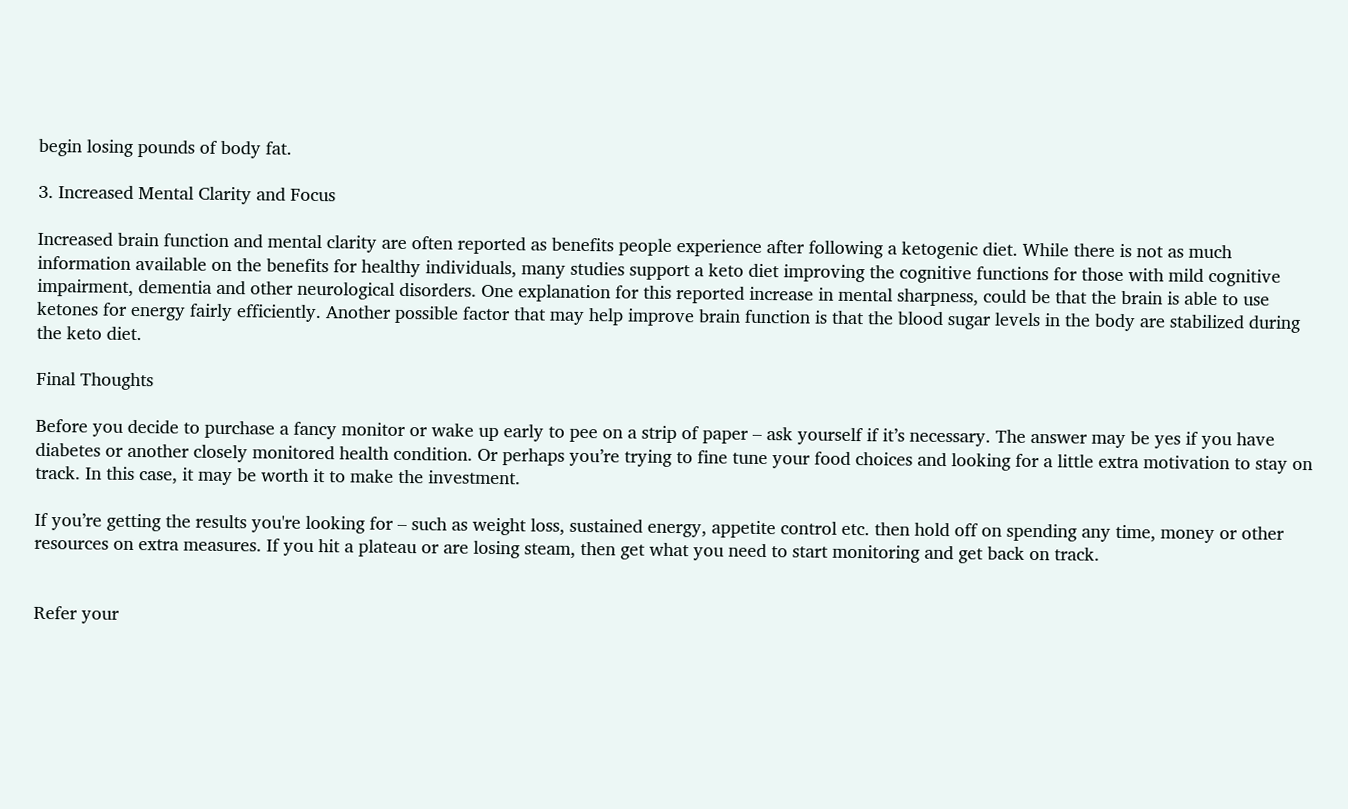begin losing pounds of body fat.

3. Increased Mental Clarity and Focus

Increased brain function and mental clarity are often reported as benefits people experience after following a ketogenic diet. While there is not as much information available on the benefits for healthy individuals, many studies support a keto diet improving the cognitive functions for those with mild cognitive impairment, dementia and other neurological disorders. One explanation for this reported increase in mental sharpness, could be that the brain is able to use ketones for energy fairly efficiently. Another possible factor that may help improve brain function is that the blood sugar levels in the body are stabilized during the keto diet.

Final Thoughts

Before you decide to purchase a fancy monitor or wake up early to pee on a strip of paper – ask yourself if it’s necessary. The answer may be yes if you have diabetes or another closely monitored health condition. Or perhaps you’re trying to fine tune your food choices and looking for a little extra motivation to stay on track. In this case, it may be worth it to make the investment.

If you’re getting the results you're looking for – such as weight loss, sustained energy, appetite control etc. then hold off on spending any time, money or other resources on extra measures. If you hit a plateau or are losing steam, then get what you need to start monitoring and get back on track.


Refer your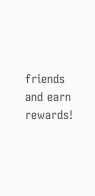friends and earn rewards!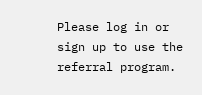Please log in or sign up to use the referral program.